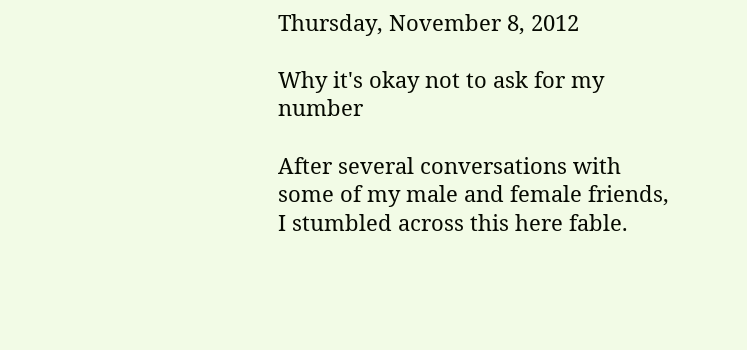Thursday, November 8, 2012

Why it's okay not to ask for my number

After several conversations with some of my male and female friends, I stumbled across this here fable.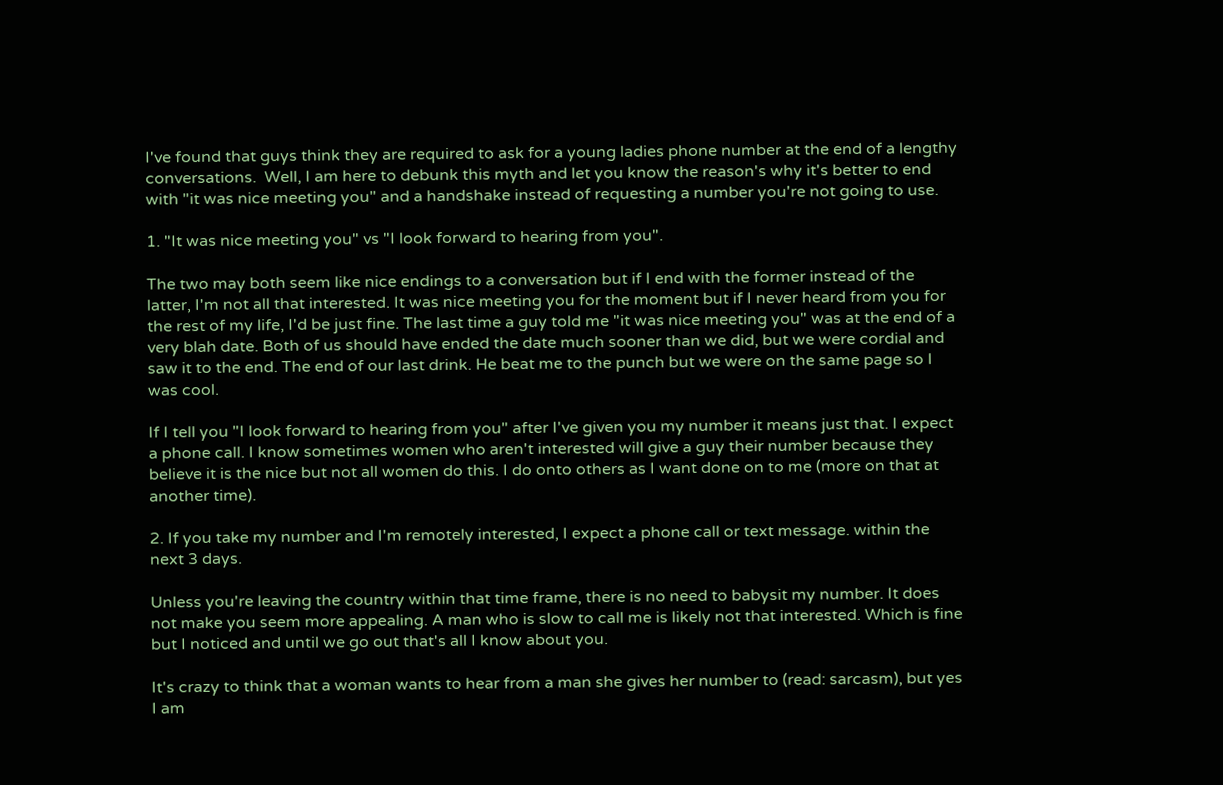I've found that guys think they are required to ask for a young ladies phone number at the end of a lengthy conversations.  Well, I am here to debunk this myth and let you know the reason's why it's better to end with "it was nice meeting you" and a handshake instead of requesting a number you're not going to use.

1. "It was nice meeting you" vs "I look forward to hearing from you".

The two may both seem like nice endings to a conversation but if I end with the former instead of the latter, I'm not all that interested. It was nice meeting you for the moment but if I never heard from you for the rest of my life, I'd be just fine. The last time a guy told me "it was nice meeting you" was at the end of a very blah date. Both of us should have ended the date much sooner than we did, but we were cordial and saw it to the end. The end of our last drink. He beat me to the punch but we were on the same page so I was cool.

If I tell you "I look forward to hearing from you" after I've given you my number it means just that. I expect a phone call. I know sometimes women who aren't interested will give a guy their number because they believe it is the nice but not all women do this. I do onto others as I want done on to me (more on that at another time).

2. If you take my number and I'm remotely interested, I expect a phone call or text message. within the next 3 days.

Unless you're leaving the country within that time frame, there is no need to babysit my number. It does not make you seem more appealing. A man who is slow to call me is likely not that interested. Which is fine but I noticed and until we go out that's all I know about you.

It's crazy to think that a woman wants to hear from a man she gives her number to (read: sarcasm), but yes I am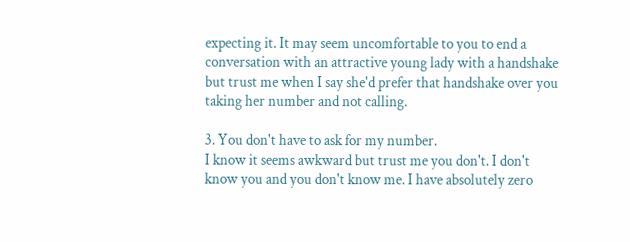expecting it. It may seem uncomfortable to you to end a conversation with an attractive young lady with a handshake but trust me when I say she'd prefer that handshake over you taking her number and not calling.

3. You don't have to ask for my number.
I know it seems awkward but trust me you don't. I don't know you and you don't know me. I have absolutely zero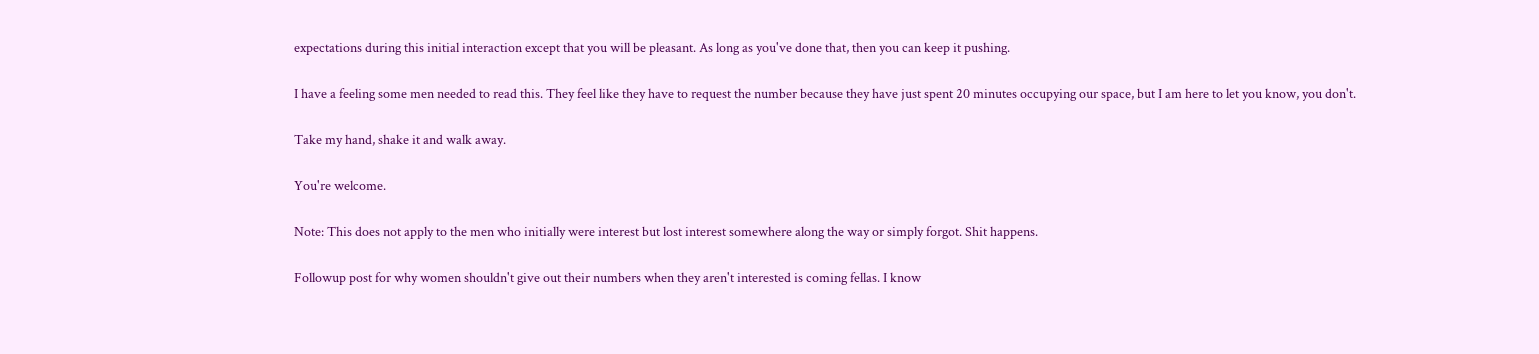expectations during this initial interaction except that you will be pleasant. As long as you've done that, then you can keep it pushing.

I have a feeling some men needed to read this. They feel like they have to request the number because they have just spent 20 minutes occupying our space, but I am here to let you know, you don't.

Take my hand, shake it and walk away.

You're welcome.

Note: This does not apply to the men who initially were interest but lost interest somewhere along the way or simply forgot. Shit happens.

Followup post for why women shouldn't give out their numbers when they aren't interested is coming fellas. I know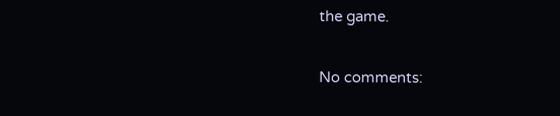the game.

No comments: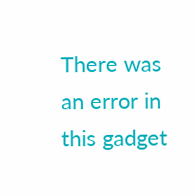There was an error in this gadget